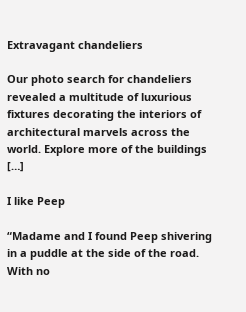Extravagant chandeliers

Our photo search for chandeliers revealed a multitude of luxurious fixtures decorating the interiors of architectural marvels across the world. Explore more of the buildings […]

I like Peep

“Madame and I found Peep shivering in a puddle at the side of the road. With no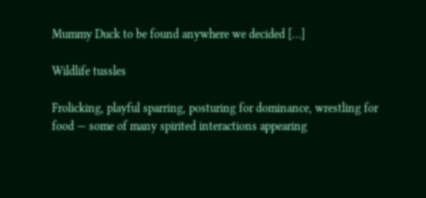Mummy Duck to be found anywhere we decided […]

Wildlife tussles

Frolicking, playful sparring, posturing for dominance, wrestling for food — some of many spirited interactions appearing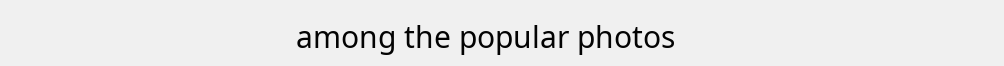among the popular photos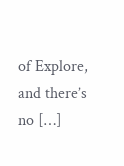of Explore, and there’s no […]